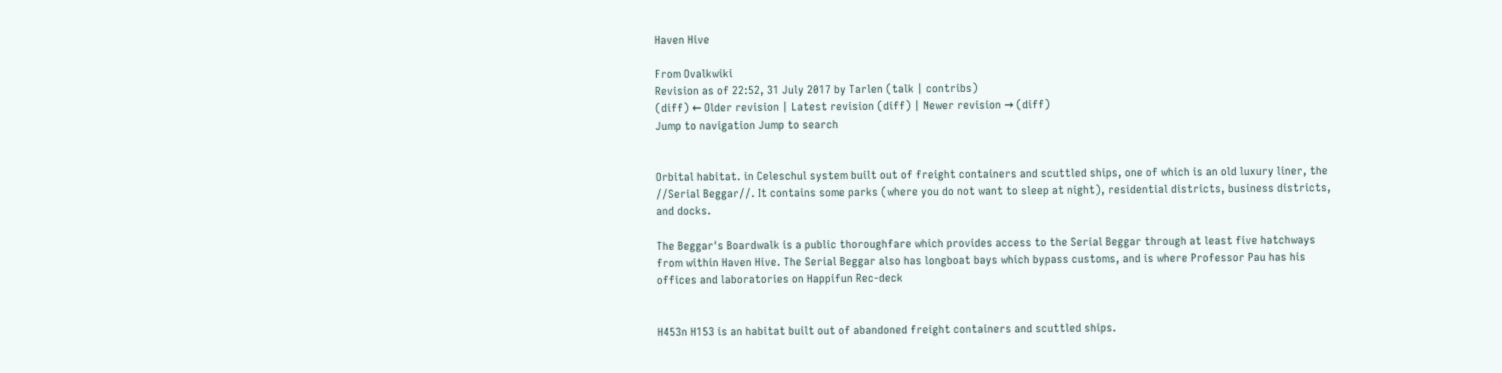Haven Hive

From Ovalkwiki
Revision as of 22:52, 31 July 2017 by Tarlen (talk | contribs)
(diff) ← Older revision | Latest revision (diff) | Newer revision → (diff)
Jump to navigation Jump to search


Orbital habitat. in Celeschul system built out of freight containers and scuttled ships, one of which is an old luxury liner, the //Serial Beggar//. It contains some parks (where you do not want to sleep at night), residential districts, business districts, and docks.

The Beggar's Boardwalk is a public thoroughfare which provides access to the Serial Beggar through at least five hatchways from within Haven Hive. The Serial Beggar also has longboat bays which bypass customs, and is where Professor Pau has his offices and laboratories on Happifun Rec-deck


H453n H153 is an habitat built out of abandoned freight containers and scuttled ships.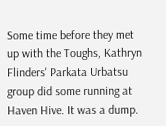Some time before they met up with the Toughs, Kathryn Flinders' Parkata Urbatsu group did some running at Haven Hive. It was a dump.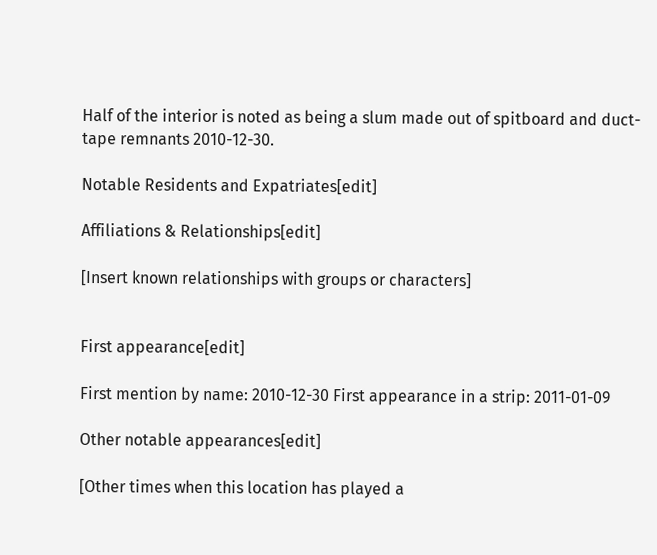Half of the interior is noted as being a slum made out of spitboard and duct-tape remnants 2010-12-30.

Notable Residents and Expatriates[edit]

Affiliations & Relationships[edit]

[Insert known relationships with groups or characters]


First appearance[edit]

First mention by name: 2010-12-30 First appearance in a strip: 2011-01-09

Other notable appearances[edit]

[Other times when this location has played a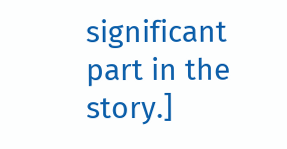significant part in the story.]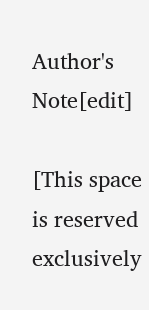Author's Note[edit]

[This space is reserved exclusively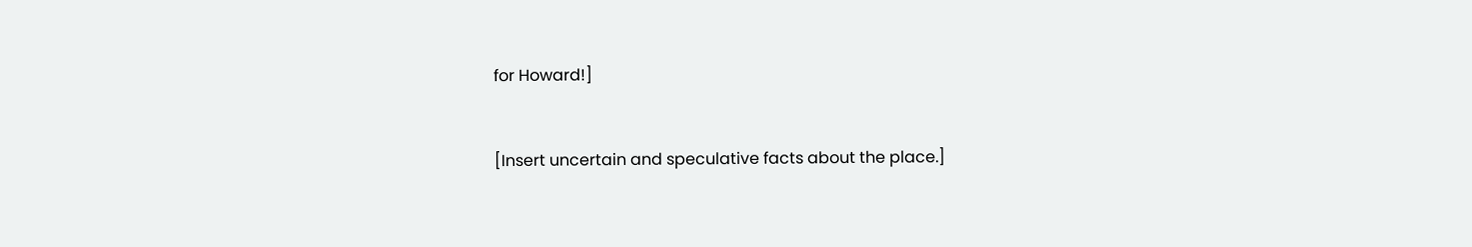for Howard!]


[Insert uncertain and speculative facts about the place.]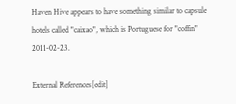Haven Hive appears to have something similar to capsule hotels called "caixao", which is Portuguese for "coffin" 2011-02-23.

External References[edit]